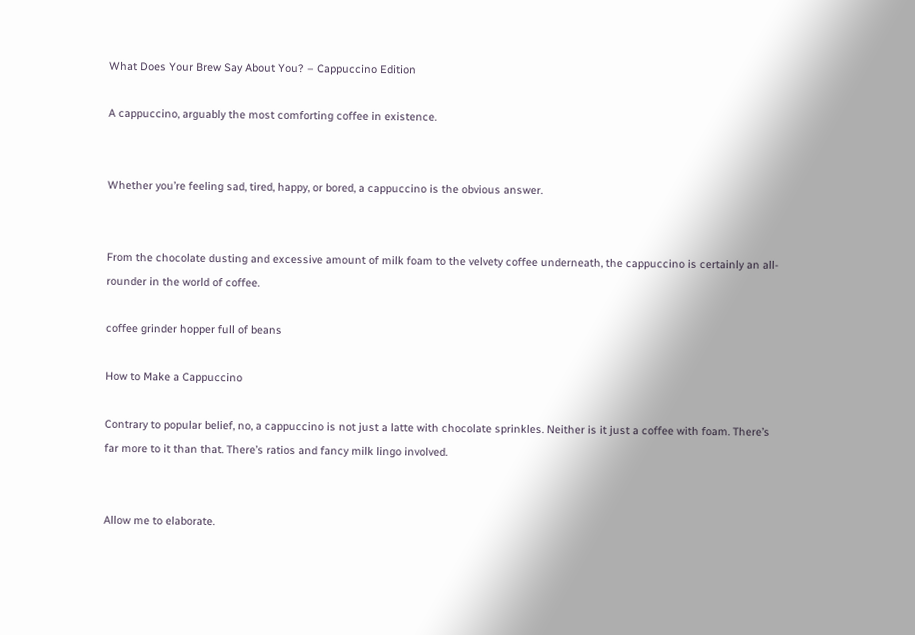What Does Your Brew Say About You? – Cappuccino Edition

A cappuccino, arguably the most comforting coffee in existence.


Whether you’re feeling sad, tired, happy, or bored, a cappuccino is the obvious answer.


From the chocolate dusting and excessive amount of milk foam to the velvety coffee underneath, the cappuccino is certainly an all-rounder in the world of coffee.

coffee grinder hopper full of beans

How to Make a Cappuccino

Contrary to popular belief, no, a cappuccino is not just a latte with chocolate sprinkles. Neither is it just a coffee with foam. There’s far more to it than that. There’s ratios and fancy milk lingo involved.


Allow me to elaborate.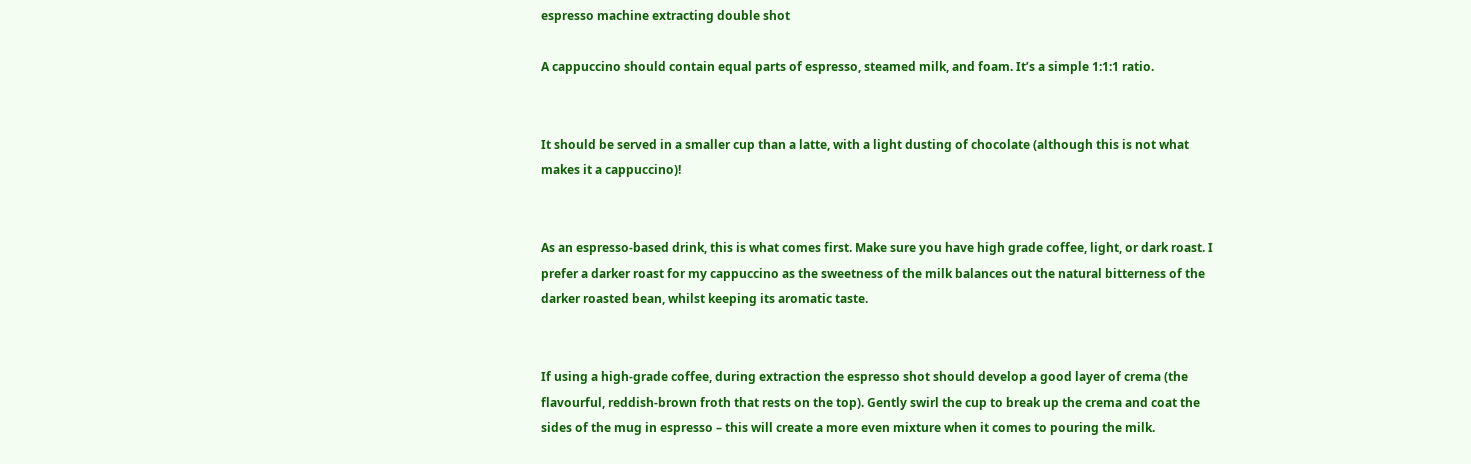espresso machine extracting double shot

A cappuccino should contain equal parts of espresso, steamed milk, and foam. It’s a simple 1:1:1 ratio.


It should be served in a smaller cup than a latte, with a light dusting of chocolate (although this is not what makes it a cappuccino)!


As an espresso-based drink, this is what comes first. Make sure you have high grade coffee, light, or dark roast. I prefer a darker roast for my cappuccino as the sweetness of the milk balances out the natural bitterness of the darker roasted bean, whilst keeping its aromatic taste.


If using a high-grade coffee, during extraction the espresso shot should develop a good layer of crema (the flavourful, reddish-brown froth that rests on the top). Gently swirl the cup to break up the crema and coat the sides of the mug in espresso – this will create a more even mixture when it comes to pouring the milk.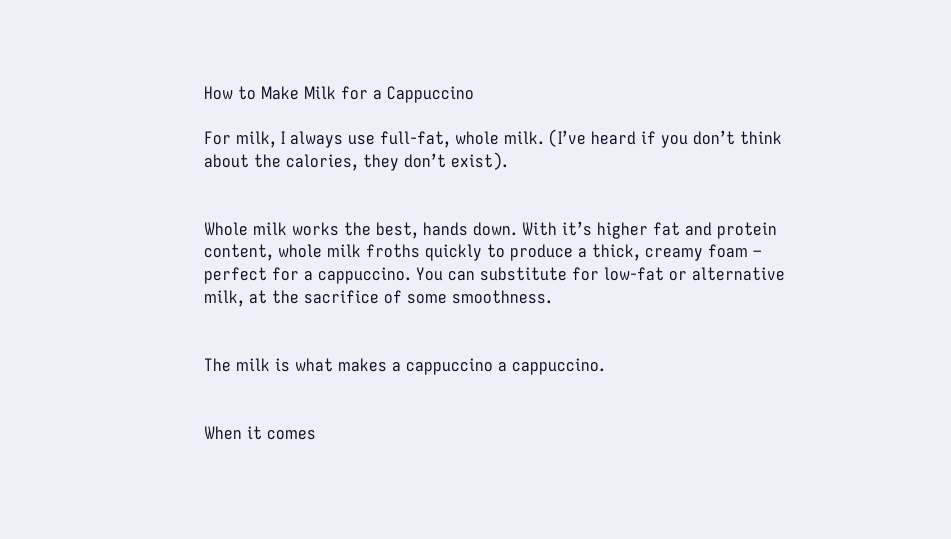How to Make Milk for a Cappuccino

For milk, I always use full-fat, whole milk. (I’ve heard if you don’t think about the calories, they don’t exist).


Whole milk works the best, hands down. With it’s higher fat and protein content, whole milk froths quickly to produce a thick, creamy foam – perfect for a cappuccino. You can substitute for low-fat or alternative milk, at the sacrifice of some smoothness.


The milk is what makes a cappuccino a cappuccino.


When it comes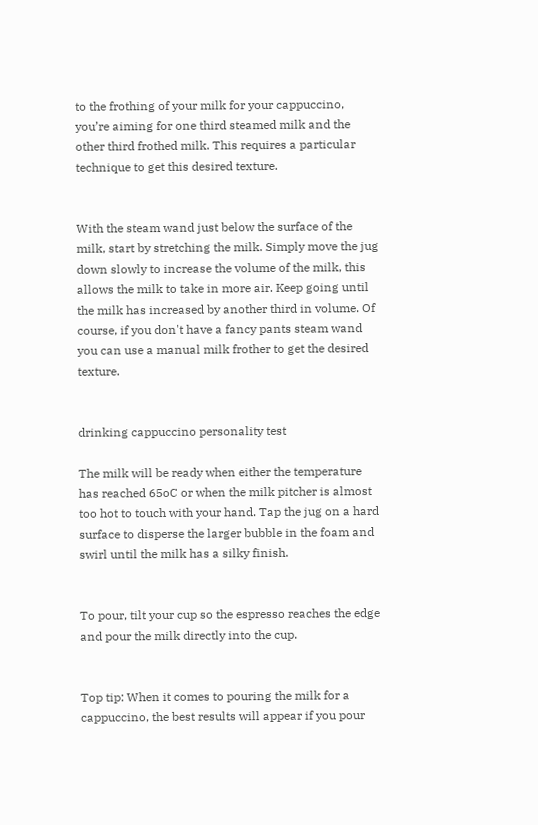to the frothing of your milk for your cappuccino, you’re aiming for one third steamed milk and the other third frothed milk. This requires a particular technique to get this desired texture.


With the steam wand just below the surface of the milk, start by stretching the milk. Simply move the jug down slowly to increase the volume of the milk, this allows the milk to take in more air. Keep going until the milk has increased by another third in volume. Of course, if you don't have a fancy pants steam wand you can use a manual milk frother to get the desired texture.


drinking cappuccino personality test

The milk will be ready when either the temperature has reached 65oC or when the milk pitcher is almost too hot to touch with your hand. Tap the jug on a hard surface to disperse the larger bubble in the foam and swirl until the milk has a silky finish.


To pour, tilt your cup so the espresso reaches the edge and pour the milk directly into the cup.


Top tip: When it comes to pouring the milk for a cappuccino, the best results will appear if you pour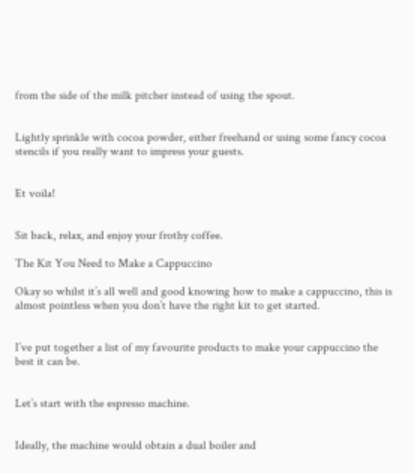from the side of the milk pitcher instead of using the spout.


Lightly sprinkle with cocoa powder, either freehand or using some fancy cocoa stencils if you really want to impress your guests.


Et voila!


Sit back, relax, and enjoy your frothy coffee.

The Kit You Need to Make a Cappuccino

Okay so whilst it’s all well and good knowing how to make a cappuccino, this is almost pointless when you don’t have the right kit to get started.


I’ve put together a list of my favourite products to make your cappuccino the best it can be.


Let’s start with the espresso machine.


Ideally, the machine would obtain a dual boiler and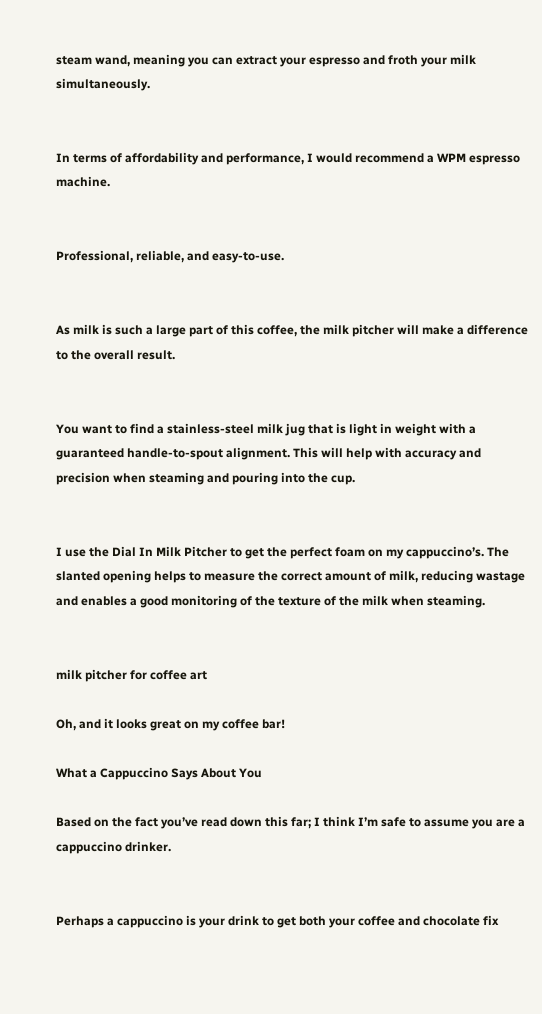steam wand, meaning you can extract your espresso and froth your milk simultaneously.


In terms of affordability and performance, I would recommend a WPM espresso machine.


Professional, reliable, and easy-to-use.


As milk is such a large part of this coffee, the milk pitcher will make a difference to the overall result.


You want to find a stainless-steel milk jug that is light in weight with a guaranteed handle-to-spout alignment. This will help with accuracy and precision when steaming and pouring into the cup.


I use the Dial In Milk Pitcher to get the perfect foam on my cappuccino’s. The slanted opening helps to measure the correct amount of milk, reducing wastage and enables a good monitoring of the texture of the milk when steaming.


milk pitcher for coffee art

Oh, and it looks great on my coffee bar!

What a Cappuccino Says About You

Based on the fact you’ve read down this far; I think I’m safe to assume you are a cappuccino drinker.


Perhaps a cappuccino is your drink to get both your coffee and chocolate fix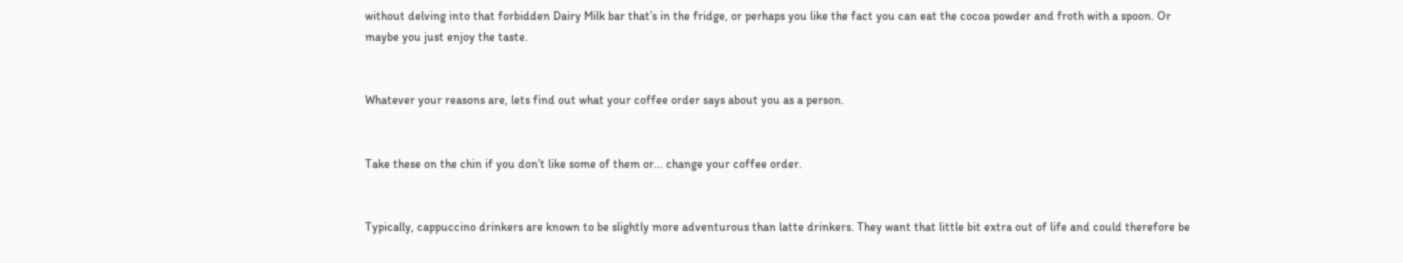without delving into that forbidden Dairy Milk bar that’s in the fridge, or perhaps you like the fact you can eat the cocoa powder and froth with a spoon. Or maybe you just enjoy the taste.


Whatever your reasons are, lets find out what your coffee order says about you as a person.


Take these on the chin if you don’t like some of them or... change your coffee order.


Typically, cappuccino drinkers are known to be slightly more adventurous than latte drinkers. They want that little bit extra out of life and could therefore be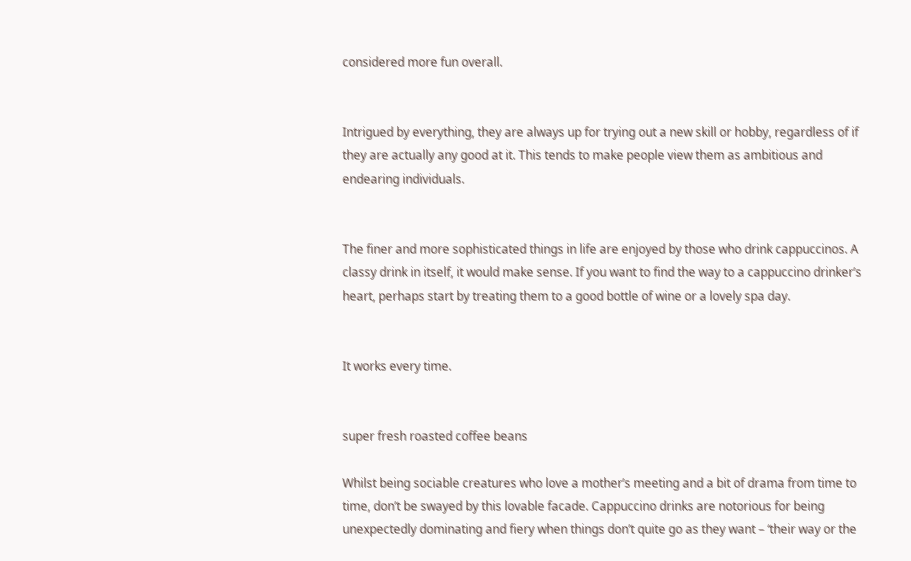considered more fun overall.


Intrigued by everything, they are always up for trying out a new skill or hobby, regardless of if they are actually any good at it. This tends to make people view them as ambitious and endearing individuals.


The finer and more sophisticated things in life are enjoyed by those who drink cappuccinos. A classy drink in itself, it would make sense. If you want to find the way to a cappuccino drinker’s heart, perhaps start by treating them to a good bottle of wine or a lovely spa day.


It works every time.


super fresh roasted coffee beans

Whilst being sociable creatures who love a mother’s meeting and a bit of drama from time to time, don’t be swayed by this lovable facade. Cappuccino drinks are notorious for being unexpectedly dominating and fiery when things don’t quite go as they want – ‘their way or the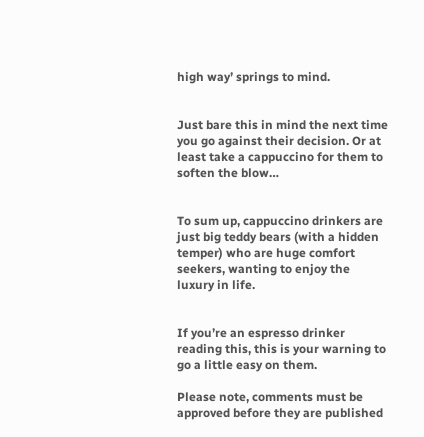high way’ springs to mind.


Just bare this in mind the next time you go against their decision. Or at least take a cappuccino for them to soften the blow…


To sum up, cappuccino drinkers are just big teddy bears (with a hidden temper) who are huge comfort seekers, wanting to enjoy the luxury in life.


If you’re an espresso drinker reading this, this is your warning to go a little easy on them.

Please note, comments must be approved before they are published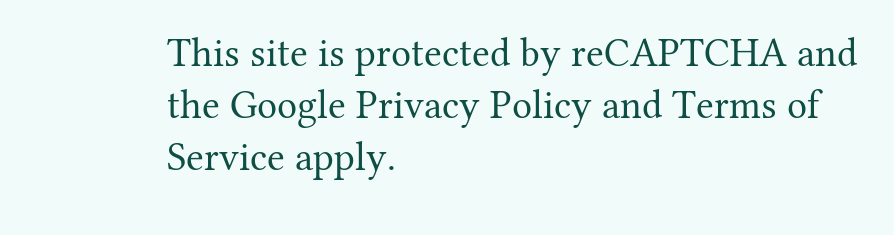This site is protected by reCAPTCHA and the Google Privacy Policy and Terms of Service apply.